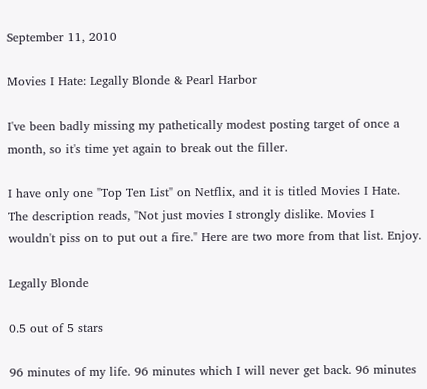September 11, 2010

Movies I Hate: Legally Blonde & Pearl Harbor

I've been badly missing my pathetically modest posting target of once a month, so it's time yet again to break out the filler.

I have only one "Top Ten List" on Netflix, and it is titled Movies I Hate. The description reads, "Not just movies I strongly dislike. Movies I wouldn't piss on to put out a fire." Here are two more from that list. Enjoy.

Legally Blonde

0.5 out of 5 stars

96 minutes of my life. 96 minutes which I will never get back. 96 minutes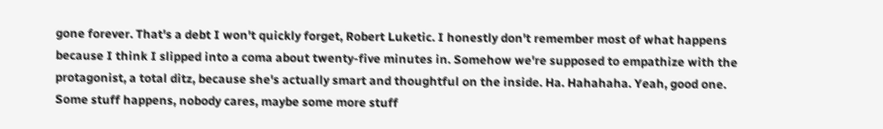gone forever. That's a debt I won't quickly forget, Robert Luketic. I honestly don't remember most of what happens because I think I slipped into a coma about twenty-five minutes in. Somehow we're supposed to empathize with the protagonist, a total ditz, because she's actually smart and thoughtful on the inside. Ha. Hahahaha. Yeah, good one. Some stuff happens, nobody cares, maybe some more stuff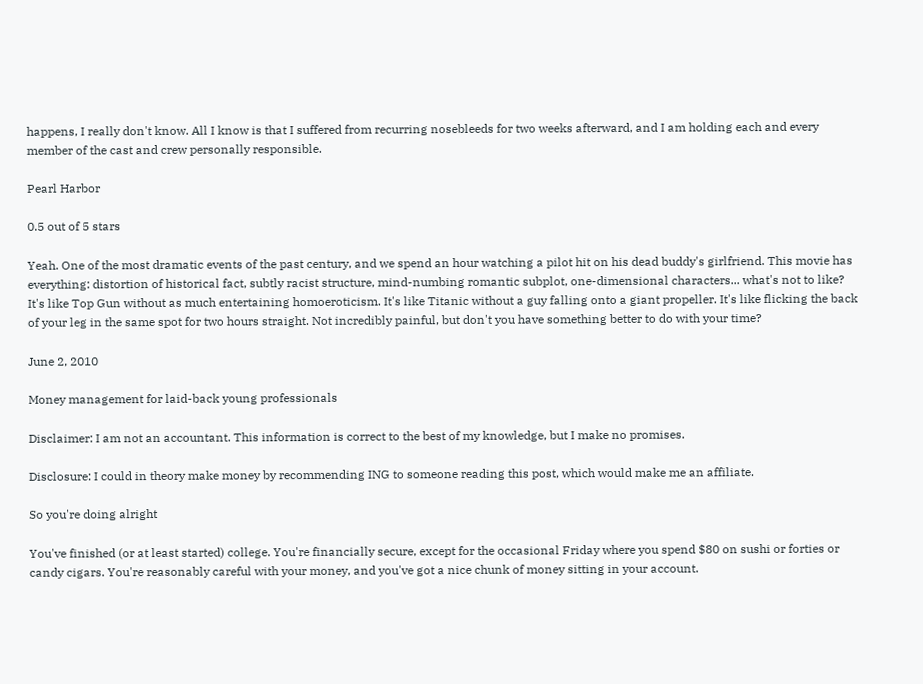happens, I really don't know. All I know is that I suffered from recurring nosebleeds for two weeks afterward, and I am holding each and every member of the cast and crew personally responsible.

Pearl Harbor

0.5 out of 5 stars

Yeah. One of the most dramatic events of the past century, and we spend an hour watching a pilot hit on his dead buddy's girlfriend. This movie has everything: distortion of historical fact, subtly racist structure, mind-numbing romantic subplot, one-dimensional characters... what's not to like? It's like Top Gun without as much entertaining homoeroticism. It's like Titanic without a guy falling onto a giant propeller. It's like flicking the back of your leg in the same spot for two hours straight. Not incredibly painful, but don't you have something better to do with your time?

June 2, 2010

Money management for laid-back young professionals

Disclaimer: I am not an accountant. This information is correct to the best of my knowledge, but I make no promises.

Disclosure: I could in theory make money by recommending ING to someone reading this post, which would make me an affiliate.

So you're doing alright

You've finished (or at least started) college. You're financially secure, except for the occasional Friday where you spend $80 on sushi or forties or candy cigars. You're reasonably careful with your money, and you've got a nice chunk of money sitting in your account.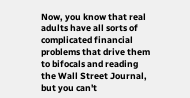Now, you know that real adults have all sorts of complicated financial problems that drive them to bifocals and reading the Wall Street Journal, but you can't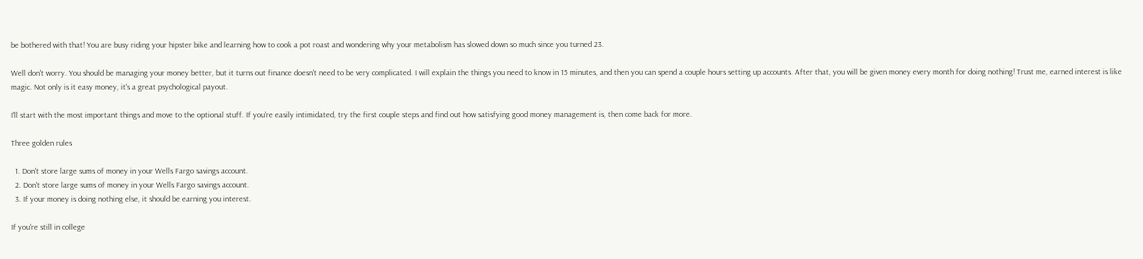be bothered with that! You are busy riding your hipster bike and learning how to cook a pot roast and wondering why your metabolism has slowed down so much since you turned 23.

Well don't worry. You should be managing your money better, but it turns out finance doesn't need to be very complicated. I will explain the things you need to know in 15 minutes, and then you can spend a couple hours setting up accounts. After that, you will be given money every month for doing nothing! Trust me, earned interest is like magic. Not only is it easy money, it's a great psychological payout.

I'll start with the most important things and move to the optional stuff. If you're easily intimidated, try the first couple steps and find out how satisfying good money management is, then come back for more.

Three golden rules

  1. Don't store large sums of money in your Wells Fargo savings account.
  2. Don't store large sums of money in your Wells Fargo savings account.
  3. If your money is doing nothing else, it should be earning you interest.

If you're still in college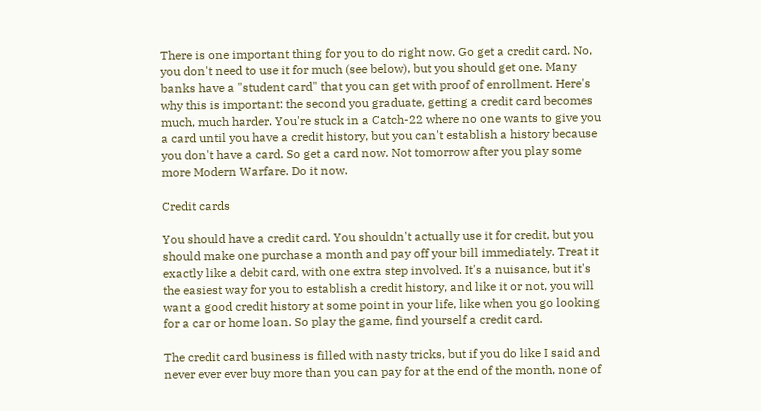There is one important thing for you to do right now. Go get a credit card. No, you don't need to use it for much (see below), but you should get one. Many banks have a "student card" that you can get with proof of enrollment. Here's why this is important: the second you graduate, getting a credit card becomes much, much harder. You're stuck in a Catch-22 where no one wants to give you a card until you have a credit history, but you can't establish a history because you don't have a card. So get a card now. Not tomorrow after you play some more Modern Warfare. Do it now.

Credit cards

You should have a credit card. You shouldn't actually use it for credit, but you should make one purchase a month and pay off your bill immediately. Treat it exactly like a debit card, with one extra step involved. It's a nuisance, but it's the easiest way for you to establish a credit history, and like it or not, you will want a good credit history at some point in your life, like when you go looking for a car or home loan. So play the game, find yourself a credit card.

The credit card business is filled with nasty tricks, but if you do like I said and never ever ever buy more than you can pay for at the end of the month, none of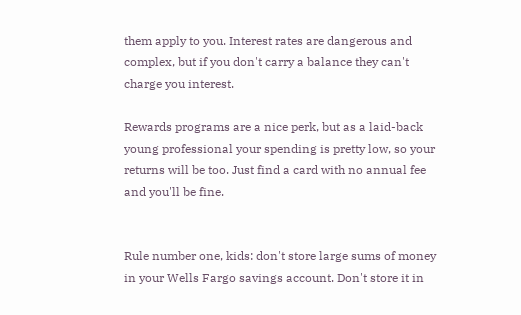them apply to you. Interest rates are dangerous and complex, but if you don't carry a balance they can't charge you interest.

Rewards programs are a nice perk, but as a laid-back young professional your spending is pretty low, so your returns will be too. Just find a card with no annual fee and you'll be fine.


Rule number one, kids: don't store large sums of money in your Wells Fargo savings account. Don't store it in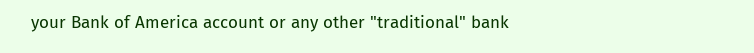your Bank of America account or any other "traditional" bank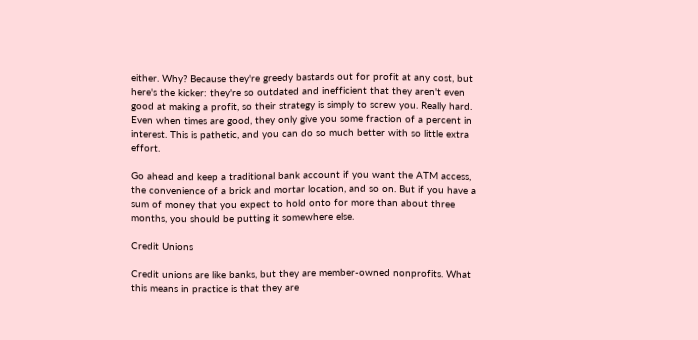either. Why? Because they're greedy bastards out for profit at any cost, but here's the kicker: they're so outdated and inefficient that they aren't even good at making a profit, so their strategy is simply to screw you. Really hard. Even when times are good, they only give you some fraction of a percent in interest. This is pathetic, and you can do so much better with so little extra effort.

Go ahead and keep a traditional bank account if you want the ATM access, the convenience of a brick and mortar location, and so on. But if you have a sum of money that you expect to hold onto for more than about three months, you should be putting it somewhere else.

Credit Unions

Credit unions are like banks, but they are member-owned nonprofits. What this means in practice is that they are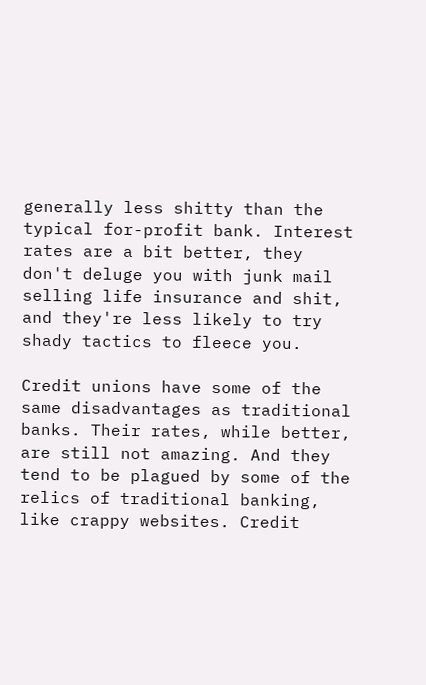generally less shitty than the typical for-profit bank. Interest rates are a bit better, they don't deluge you with junk mail selling life insurance and shit, and they're less likely to try shady tactics to fleece you.

Credit unions have some of the same disadvantages as traditional banks. Their rates, while better, are still not amazing. And they tend to be plagued by some of the relics of traditional banking, like crappy websites. Credit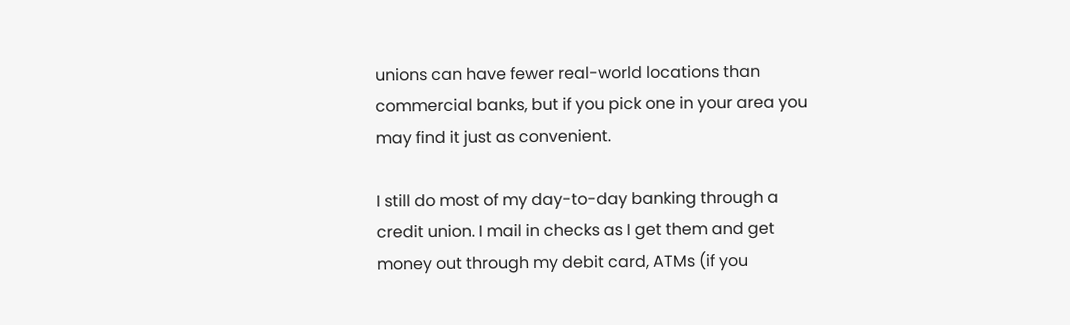unions can have fewer real-world locations than commercial banks, but if you pick one in your area you may find it just as convenient.

I still do most of my day-to-day banking through a credit union. I mail in checks as I get them and get money out through my debit card, ATMs (if you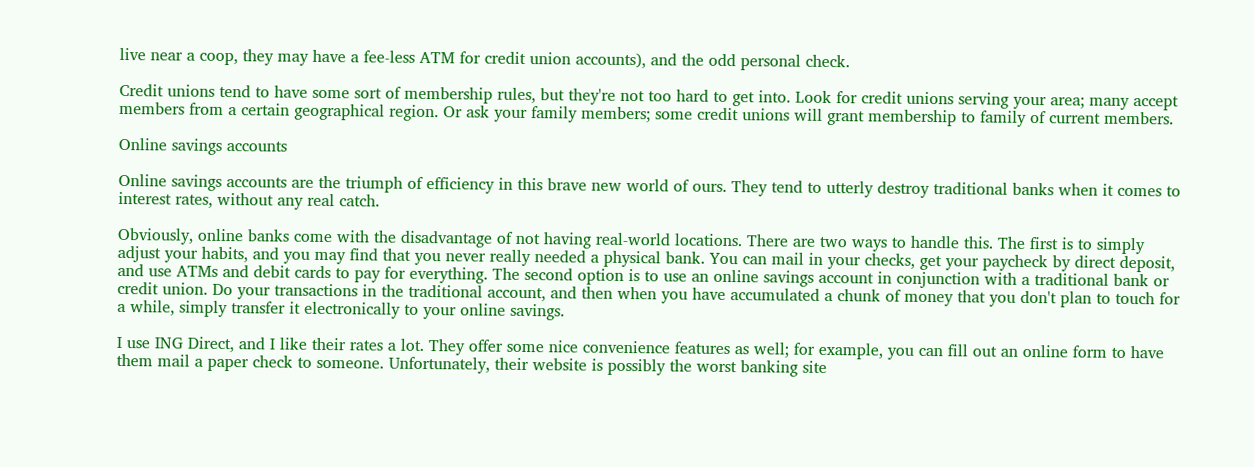live near a coop, they may have a fee-less ATM for credit union accounts), and the odd personal check.

Credit unions tend to have some sort of membership rules, but they're not too hard to get into. Look for credit unions serving your area; many accept members from a certain geographical region. Or ask your family members; some credit unions will grant membership to family of current members.

Online savings accounts

Online savings accounts are the triumph of efficiency in this brave new world of ours. They tend to utterly destroy traditional banks when it comes to interest rates, without any real catch.

Obviously, online banks come with the disadvantage of not having real-world locations. There are two ways to handle this. The first is to simply adjust your habits, and you may find that you never really needed a physical bank. You can mail in your checks, get your paycheck by direct deposit, and use ATMs and debit cards to pay for everything. The second option is to use an online savings account in conjunction with a traditional bank or credit union. Do your transactions in the traditional account, and then when you have accumulated a chunk of money that you don't plan to touch for a while, simply transfer it electronically to your online savings.

I use ING Direct, and I like their rates a lot. They offer some nice convenience features as well; for example, you can fill out an online form to have them mail a paper check to someone. Unfortunately, their website is possibly the worst banking site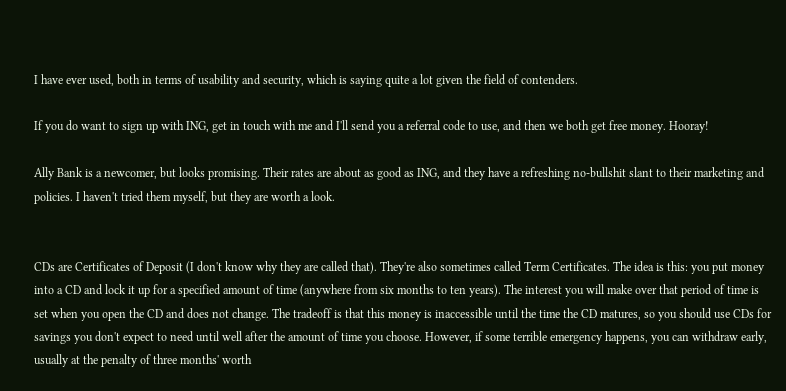I have ever used, both in terms of usability and security, which is saying quite a lot given the field of contenders.

If you do want to sign up with ING, get in touch with me and I'll send you a referral code to use, and then we both get free money. Hooray!

Ally Bank is a newcomer, but looks promising. Their rates are about as good as ING, and they have a refreshing no-bullshit slant to their marketing and policies. I haven't tried them myself, but they are worth a look.


CDs are Certificates of Deposit (I don't know why they are called that). They're also sometimes called Term Certificates. The idea is this: you put money into a CD and lock it up for a specified amount of time (anywhere from six months to ten years). The interest you will make over that period of time is set when you open the CD and does not change. The tradeoff is that this money is inaccessible until the time the CD matures, so you should use CDs for savings you don't expect to need until well after the amount of time you choose. However, if some terrible emergency happens, you can withdraw early, usually at the penalty of three months' worth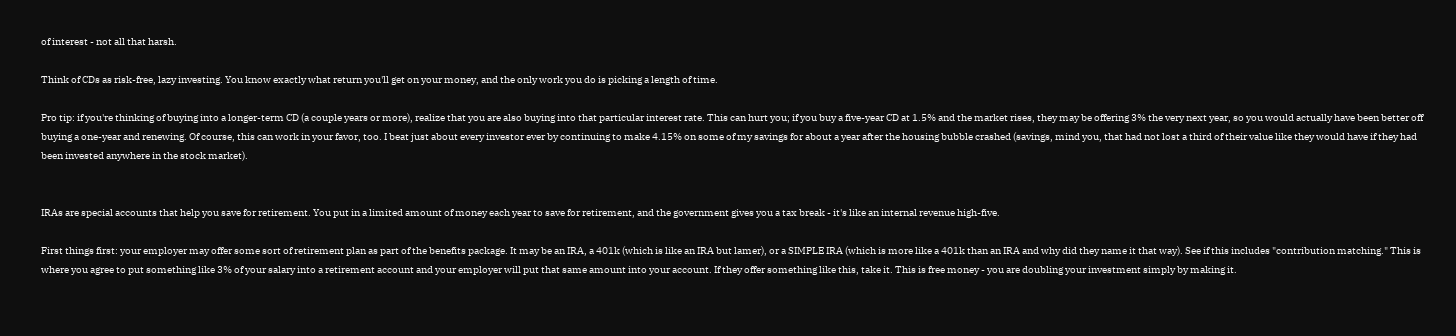of interest - not all that harsh.

Think of CDs as risk-free, lazy investing. You know exactly what return you'll get on your money, and the only work you do is picking a length of time.

Pro tip: if you're thinking of buying into a longer-term CD (a couple years or more), realize that you are also buying into that particular interest rate. This can hurt you; if you buy a five-year CD at 1.5% and the market rises, they may be offering 3% the very next year, so you would actually have been better off buying a one-year and renewing. Of course, this can work in your favor, too. I beat just about every investor ever by continuing to make 4.15% on some of my savings for about a year after the housing bubble crashed (savings, mind you, that had not lost a third of their value like they would have if they had been invested anywhere in the stock market).


IRAs are special accounts that help you save for retirement. You put in a limited amount of money each year to save for retirement, and the government gives you a tax break - it's like an internal revenue high-five.

First things first: your employer may offer some sort of retirement plan as part of the benefits package. It may be an IRA, a 401k (which is like an IRA but lamer), or a SIMPLE IRA (which is more like a 401k than an IRA and why did they name it that way). See if this includes "contribution matching." This is where you agree to put something like 3% of your salary into a retirement account and your employer will put that same amount into your account. If they offer something like this, take it. This is free money - you are doubling your investment simply by making it.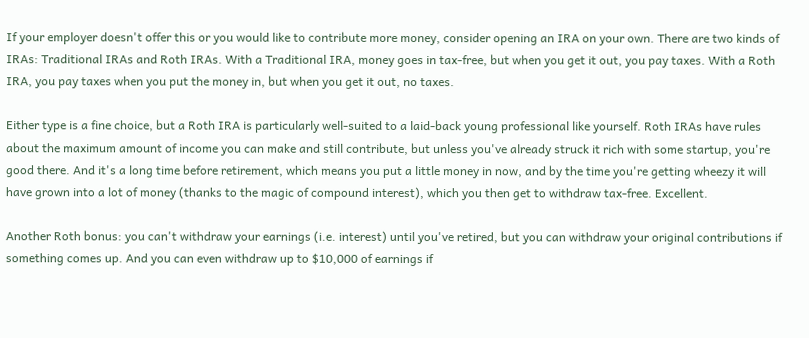If your employer doesn't offer this or you would like to contribute more money, consider opening an IRA on your own. There are two kinds of IRAs: Traditional IRAs and Roth IRAs. With a Traditional IRA, money goes in tax-free, but when you get it out, you pay taxes. With a Roth IRA, you pay taxes when you put the money in, but when you get it out, no taxes.

Either type is a fine choice, but a Roth IRA is particularly well-suited to a laid-back young professional like yourself. Roth IRAs have rules about the maximum amount of income you can make and still contribute, but unless you've already struck it rich with some startup, you're good there. And it's a long time before retirement, which means you put a little money in now, and by the time you're getting wheezy it will have grown into a lot of money (thanks to the magic of compound interest), which you then get to withdraw tax-free. Excellent.

Another Roth bonus: you can't withdraw your earnings (i.e. interest) until you've retired, but you can withdraw your original contributions if something comes up. And you can even withdraw up to $10,000 of earnings if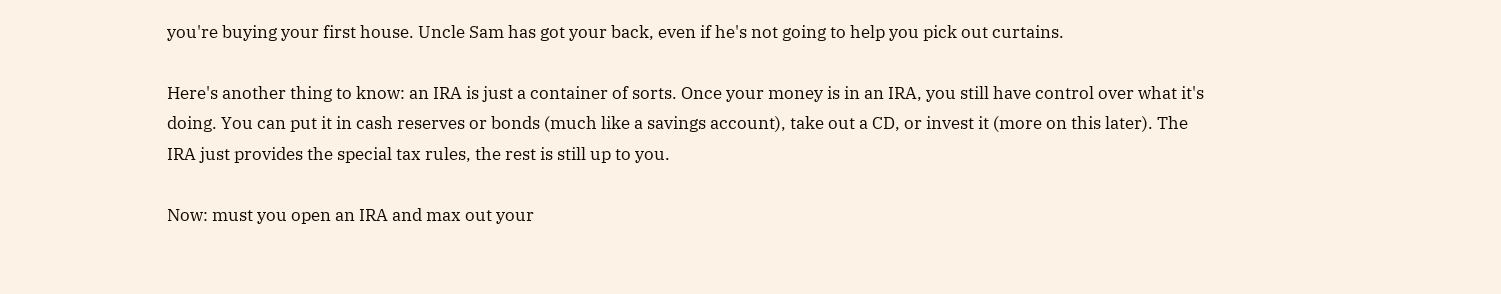you're buying your first house. Uncle Sam has got your back, even if he's not going to help you pick out curtains.

Here's another thing to know: an IRA is just a container of sorts. Once your money is in an IRA, you still have control over what it's doing. You can put it in cash reserves or bonds (much like a savings account), take out a CD, or invest it (more on this later). The IRA just provides the special tax rules, the rest is still up to you.

Now: must you open an IRA and max out your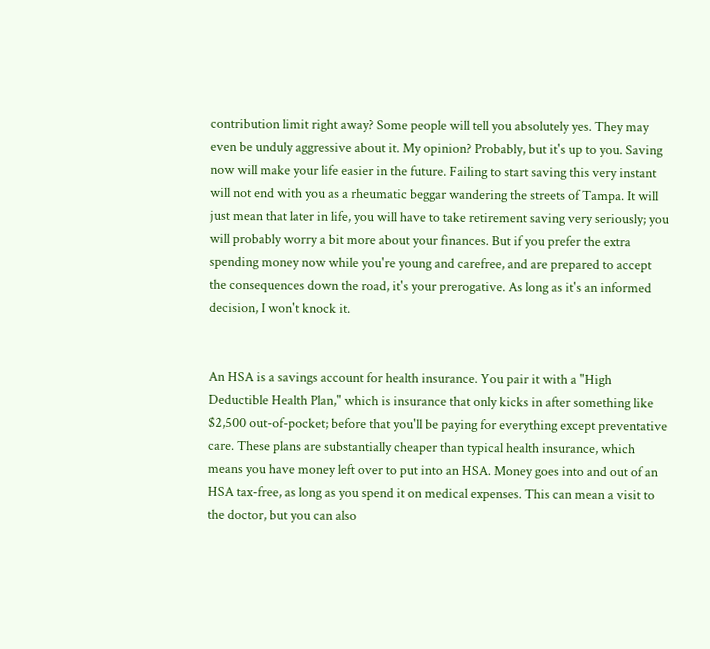contribution limit right away? Some people will tell you absolutely yes. They may even be unduly aggressive about it. My opinion? Probably, but it's up to you. Saving now will make your life easier in the future. Failing to start saving this very instant will not end with you as a rheumatic beggar wandering the streets of Tampa. It will just mean that later in life, you will have to take retirement saving very seriously; you will probably worry a bit more about your finances. But if you prefer the extra spending money now while you're young and carefree, and are prepared to accept the consequences down the road, it's your prerogative. As long as it's an informed decision, I won't knock it.


An HSA is a savings account for health insurance. You pair it with a "High Deductible Health Plan," which is insurance that only kicks in after something like $2,500 out-of-pocket; before that you'll be paying for everything except preventative care. These plans are substantially cheaper than typical health insurance, which means you have money left over to put into an HSA. Money goes into and out of an HSA tax-free, as long as you spend it on medical expenses. This can mean a visit to the doctor, but you can also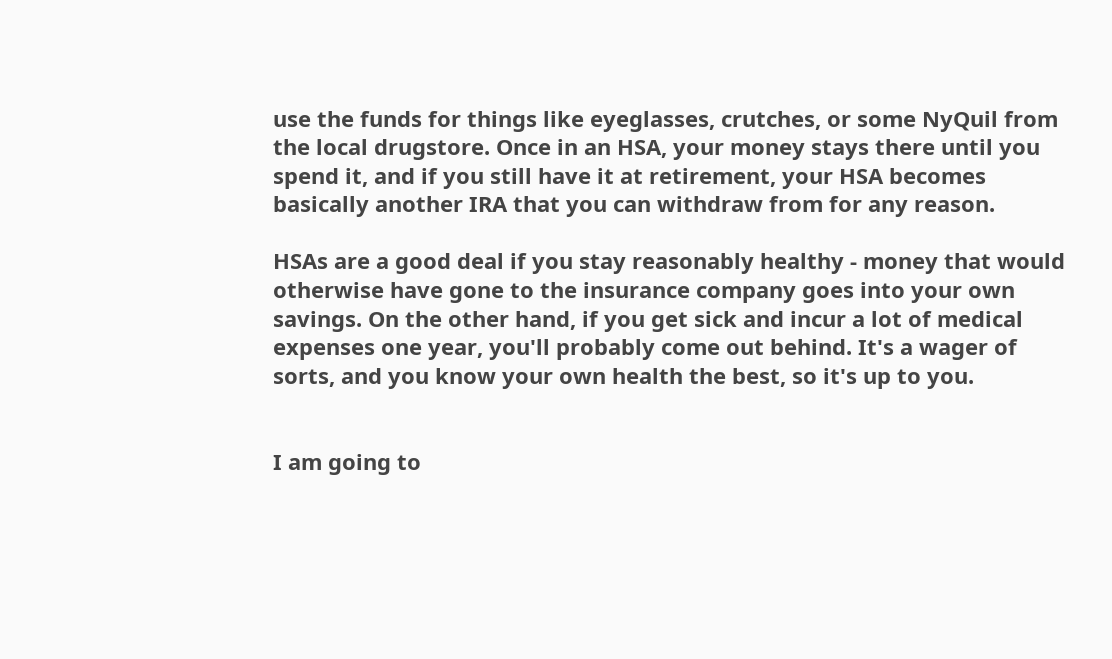use the funds for things like eyeglasses, crutches, or some NyQuil from the local drugstore. Once in an HSA, your money stays there until you spend it, and if you still have it at retirement, your HSA becomes basically another IRA that you can withdraw from for any reason.

HSAs are a good deal if you stay reasonably healthy - money that would otherwise have gone to the insurance company goes into your own savings. On the other hand, if you get sick and incur a lot of medical expenses one year, you'll probably come out behind. It's a wager of sorts, and you know your own health the best, so it's up to you.


I am going to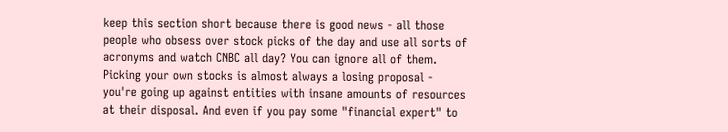keep this section short because there is good news - all those people who obsess over stock picks of the day and use all sorts of acronyms and watch CNBC all day? You can ignore all of them. Picking your own stocks is almost always a losing proposal - you're going up against entities with insane amounts of resources at their disposal. And even if you pay some "financial expert" to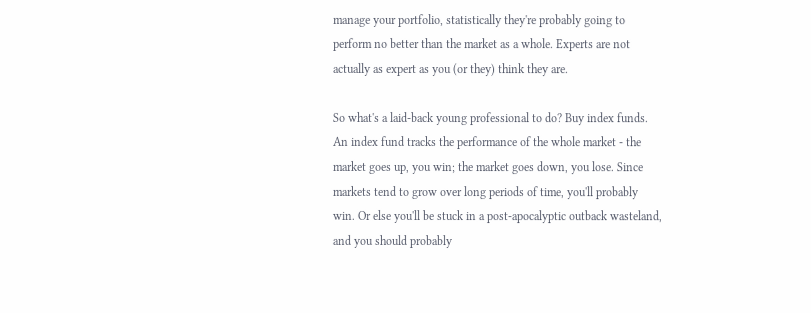manage your portfolio, statistically they're probably going to perform no better than the market as a whole. Experts are not actually as expert as you (or they) think they are.

So what's a laid-back young professional to do? Buy index funds. An index fund tracks the performance of the whole market - the market goes up, you win; the market goes down, you lose. Since markets tend to grow over long periods of time, you'll probably win. Or else you'll be stuck in a post-apocalyptic outback wasteland, and you should probably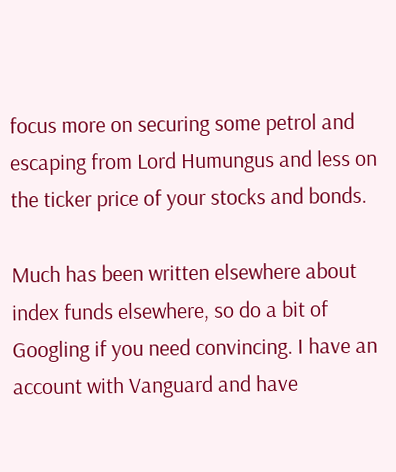focus more on securing some petrol and escaping from Lord Humungus and less on the ticker price of your stocks and bonds.

Much has been written elsewhere about index funds elsewhere, so do a bit of Googling if you need convincing. I have an account with Vanguard and have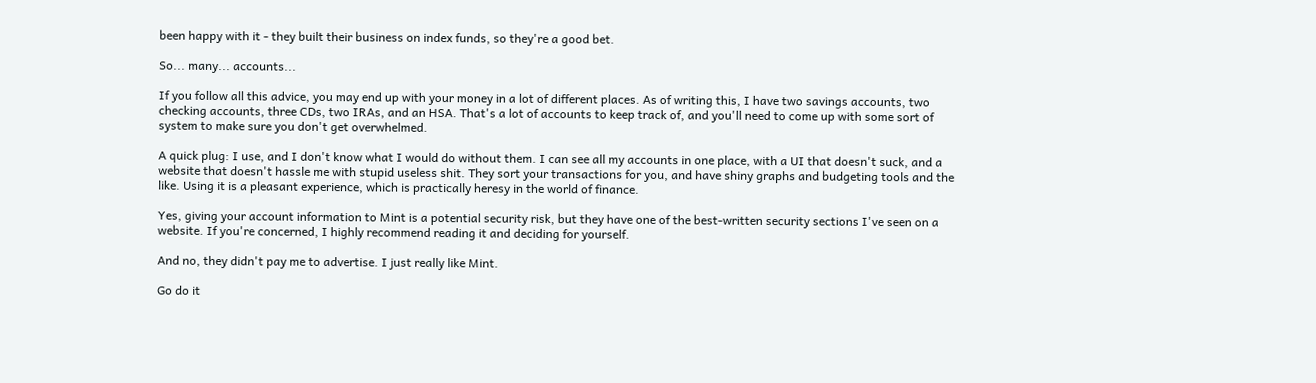been happy with it - they built their business on index funds, so they're a good bet.

So... many... accounts...

If you follow all this advice, you may end up with your money in a lot of different places. As of writing this, I have two savings accounts, two checking accounts, three CDs, two IRAs, and an HSA. That's a lot of accounts to keep track of, and you'll need to come up with some sort of system to make sure you don't get overwhelmed.

A quick plug: I use, and I don't know what I would do without them. I can see all my accounts in one place, with a UI that doesn't suck, and a website that doesn't hassle me with stupid useless shit. They sort your transactions for you, and have shiny graphs and budgeting tools and the like. Using it is a pleasant experience, which is practically heresy in the world of finance.

Yes, giving your account information to Mint is a potential security risk, but they have one of the best-written security sections I've seen on a website. If you're concerned, I highly recommend reading it and deciding for yourself.

And no, they didn't pay me to advertise. I just really like Mint.

Go do it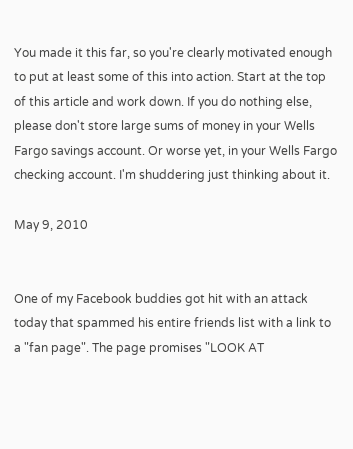You made it this far, so you're clearly motivated enough to put at least some of this into action. Start at the top of this article and work down. If you do nothing else, please don't store large sums of money in your Wells Fargo savings account. Or worse yet, in your Wells Fargo checking account. I'm shuddering just thinking about it.

May 9, 2010


One of my Facebook buddies got hit with an attack today that spammed his entire friends list with a link to a "fan page". The page promises "LOOK AT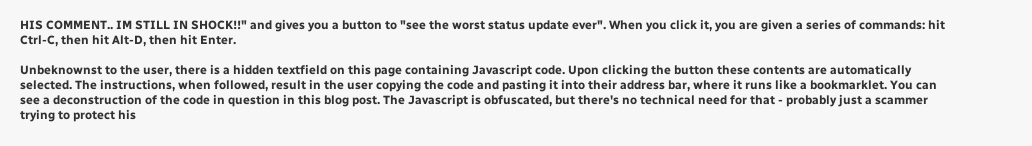HIS COMMENT.. IM STILL IN SHOCK!!" and gives you a button to "see the worst status update ever". When you click it, you are given a series of commands: hit Ctrl-C, then hit Alt-D, then hit Enter.

Unbeknownst to the user, there is a hidden textfield on this page containing Javascript code. Upon clicking the button these contents are automatically selected. The instructions, when followed, result in the user copying the code and pasting it into their address bar, where it runs like a bookmarklet. You can see a deconstruction of the code in question in this blog post. The Javascript is obfuscated, but there's no technical need for that - probably just a scammer trying to protect his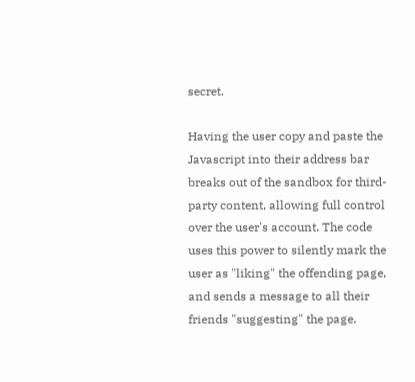secret.

Having the user copy and paste the Javascript into their address bar breaks out of the sandbox for third-party content, allowing full control over the user's account. The code uses this power to silently mark the user as "liking" the offending page, and sends a message to all their friends "suggesting" the page.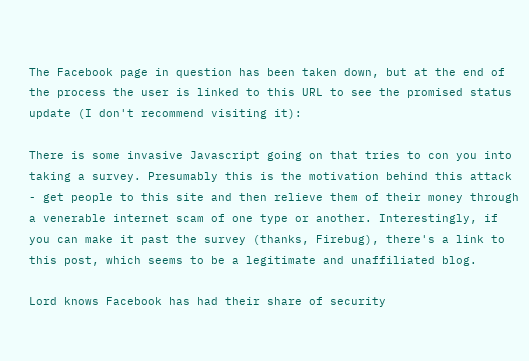The Facebook page in question has been taken down, but at the end of the process the user is linked to this URL to see the promised status update (I don't recommend visiting it):

There is some invasive Javascript going on that tries to con you into taking a survey. Presumably this is the motivation behind this attack - get people to this site and then relieve them of their money through a venerable internet scam of one type or another. Interestingly, if you can make it past the survey (thanks, Firebug), there's a link to this post, which seems to be a legitimate and unaffiliated blog.

Lord knows Facebook has had their share of security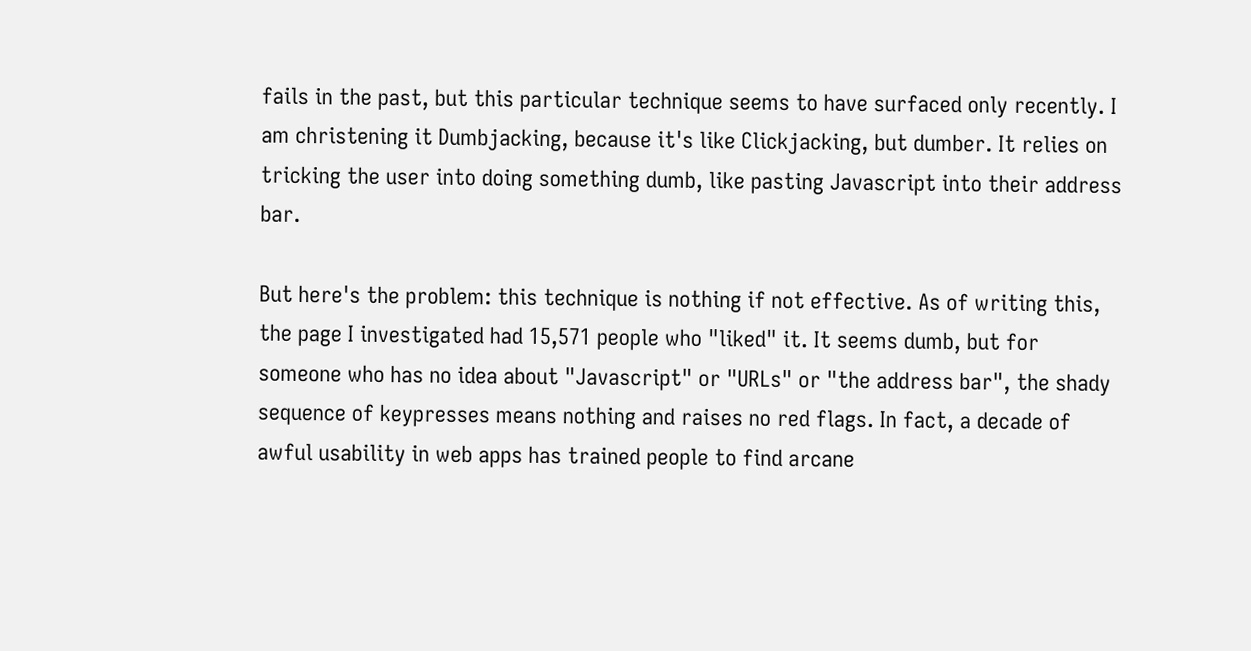fails in the past, but this particular technique seems to have surfaced only recently. I am christening it Dumbjacking, because it's like Clickjacking, but dumber. It relies on tricking the user into doing something dumb, like pasting Javascript into their address bar.

But here's the problem: this technique is nothing if not effective. As of writing this, the page I investigated had 15,571 people who "liked" it. It seems dumb, but for someone who has no idea about "Javascript" or "URLs" or "the address bar", the shady sequence of keypresses means nothing and raises no red flags. In fact, a decade of awful usability in web apps has trained people to find arcane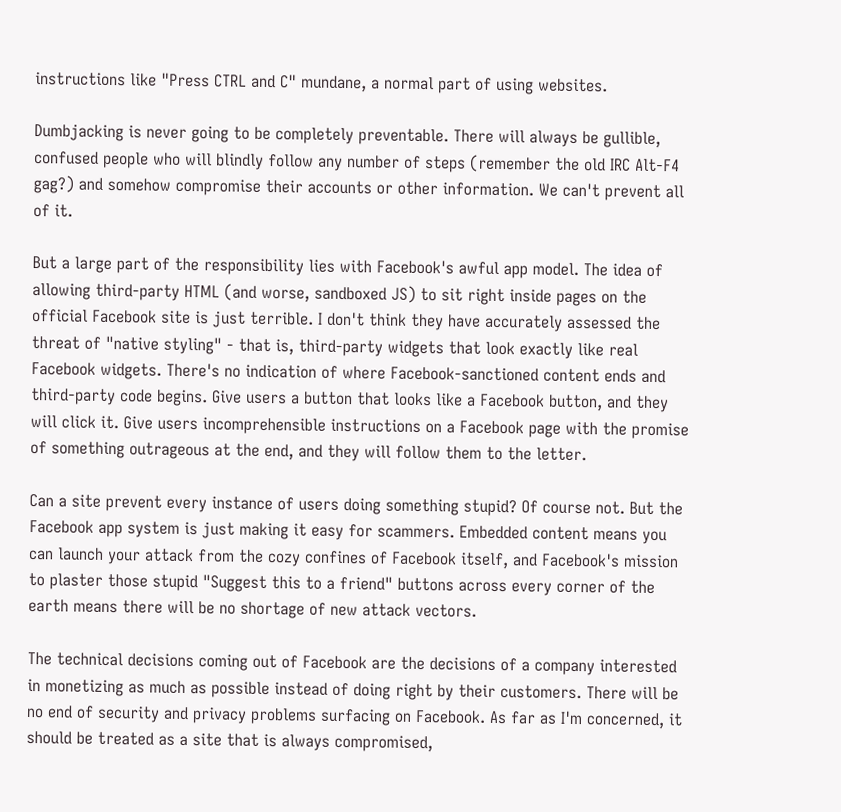instructions like "Press CTRL and C" mundane, a normal part of using websites.

Dumbjacking is never going to be completely preventable. There will always be gullible, confused people who will blindly follow any number of steps (remember the old IRC Alt-F4 gag?) and somehow compromise their accounts or other information. We can't prevent all of it.

But a large part of the responsibility lies with Facebook's awful app model. The idea of allowing third-party HTML (and worse, sandboxed JS) to sit right inside pages on the official Facebook site is just terrible. I don't think they have accurately assessed the threat of "native styling" - that is, third-party widgets that look exactly like real Facebook widgets. There's no indication of where Facebook-sanctioned content ends and third-party code begins. Give users a button that looks like a Facebook button, and they will click it. Give users incomprehensible instructions on a Facebook page with the promise of something outrageous at the end, and they will follow them to the letter.

Can a site prevent every instance of users doing something stupid? Of course not. But the Facebook app system is just making it easy for scammers. Embedded content means you can launch your attack from the cozy confines of Facebook itself, and Facebook's mission to plaster those stupid "Suggest this to a friend" buttons across every corner of the earth means there will be no shortage of new attack vectors.

The technical decisions coming out of Facebook are the decisions of a company interested in monetizing as much as possible instead of doing right by their customers. There will be no end of security and privacy problems surfacing on Facebook. As far as I'm concerned, it should be treated as a site that is always compromised,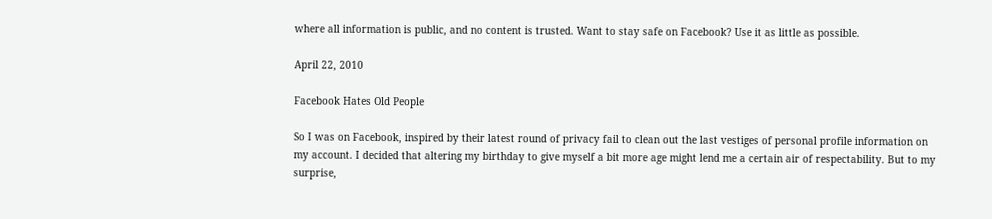where all information is public, and no content is trusted. Want to stay safe on Facebook? Use it as little as possible.

April 22, 2010

Facebook Hates Old People

So I was on Facebook, inspired by their latest round of privacy fail to clean out the last vestiges of personal profile information on my account. I decided that altering my birthday to give myself a bit more age might lend me a certain air of respectability. But to my surprise,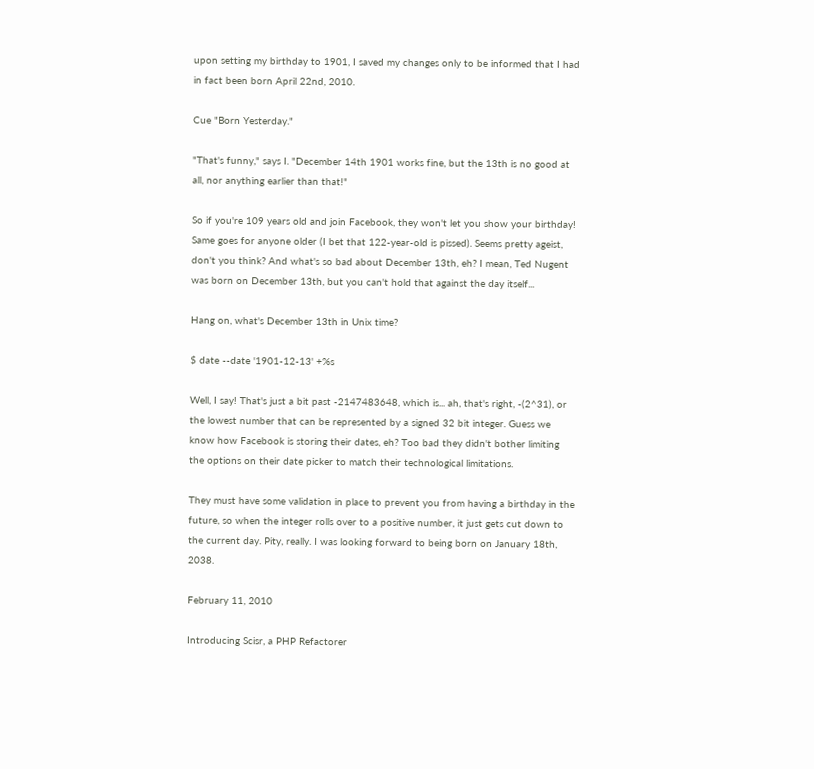upon setting my birthday to 1901, I saved my changes only to be informed that I had in fact been born April 22nd, 2010.

Cue "Born Yesterday."

"That's funny," says I. "December 14th 1901 works fine, but the 13th is no good at all, nor anything earlier than that!"

So if you're 109 years old and join Facebook, they won't let you show your birthday! Same goes for anyone older (I bet that 122-year-old is pissed). Seems pretty ageist, don't you think? And what's so bad about December 13th, eh? I mean, Ted Nugent was born on December 13th, but you can't hold that against the day itself...

Hang on, what's December 13th in Unix time?

$ date --date '1901-12-13' +%s

Well, I say! That's just a bit past -2147483648, which is... ah, that's right, -(2^31), or the lowest number that can be represented by a signed 32 bit integer. Guess we know how Facebook is storing their dates, eh? Too bad they didn't bother limiting the options on their date picker to match their technological limitations.

They must have some validation in place to prevent you from having a birthday in the future, so when the integer rolls over to a positive number, it just gets cut down to the current day. Pity, really. I was looking forward to being born on January 18th, 2038.

February 11, 2010

Introducing Scisr, a PHP Refactorer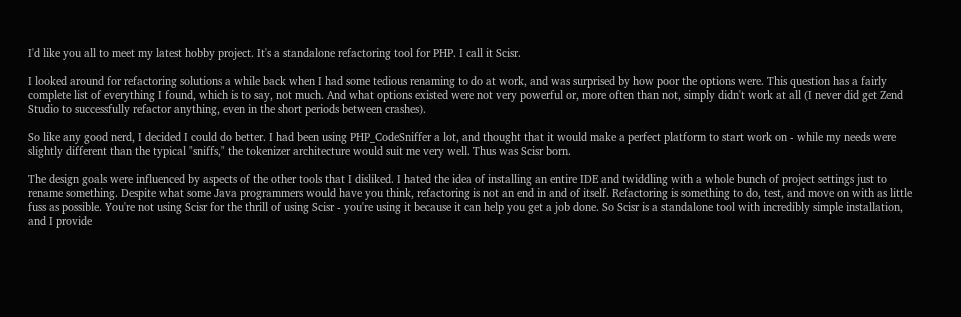I'd like you all to meet my latest hobby project. It's a standalone refactoring tool for PHP. I call it Scisr.

I looked around for refactoring solutions a while back when I had some tedious renaming to do at work, and was surprised by how poor the options were. This question has a fairly complete list of everything I found, which is to say, not much. And what options existed were not very powerful or, more often than not, simply didn't work at all (I never did get Zend Studio to successfully refactor anything, even in the short periods between crashes).

So like any good nerd, I decided I could do better. I had been using PHP_CodeSniffer a lot, and thought that it would make a perfect platform to start work on - while my needs were slightly different than the typical "sniffs," the tokenizer architecture would suit me very well. Thus was Scisr born.

The design goals were influenced by aspects of the other tools that I disliked. I hated the idea of installing an entire IDE and twiddling with a whole bunch of project settings just to rename something. Despite what some Java programmers would have you think, refactoring is not an end in and of itself. Refactoring is something to do, test, and move on with as little fuss as possible. You're not using Scisr for the thrill of using Scisr - you're using it because it can help you get a job done. So Scisr is a standalone tool with incredibly simple installation, and I provide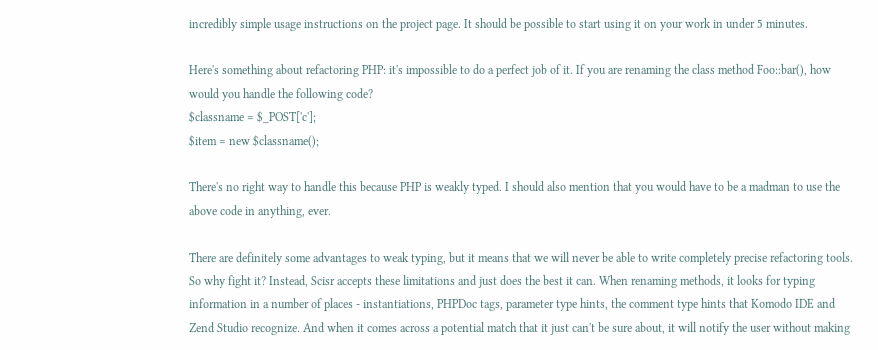incredibly simple usage instructions on the project page. It should be possible to start using it on your work in under 5 minutes.

Here's something about refactoring PHP: it's impossible to do a perfect job of it. If you are renaming the class method Foo::bar(), how would you handle the following code?
$classname = $_POST['c'];
$item = new $classname();

There's no right way to handle this because PHP is weakly typed. I should also mention that you would have to be a madman to use the above code in anything, ever.

There are definitely some advantages to weak typing, but it means that we will never be able to write completely precise refactoring tools. So why fight it? Instead, Scisr accepts these limitations and just does the best it can. When renaming methods, it looks for typing information in a number of places - instantiations, PHPDoc tags, parameter type hints, the comment type hints that Komodo IDE and Zend Studio recognize. And when it comes across a potential match that it just can't be sure about, it will notify the user without making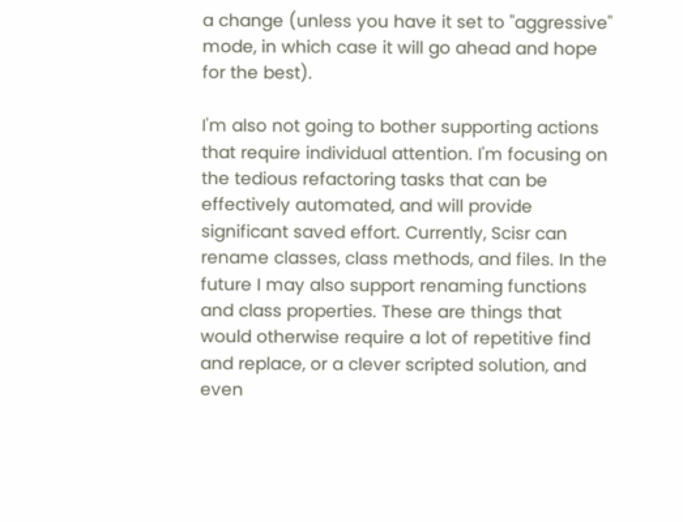a change (unless you have it set to "aggressive" mode, in which case it will go ahead and hope for the best).

I'm also not going to bother supporting actions that require individual attention. I'm focusing on the tedious refactoring tasks that can be effectively automated, and will provide significant saved effort. Currently, Scisr can rename classes, class methods, and files. In the future I may also support renaming functions and class properties. These are things that would otherwise require a lot of repetitive find and replace, or a clever scripted solution, and even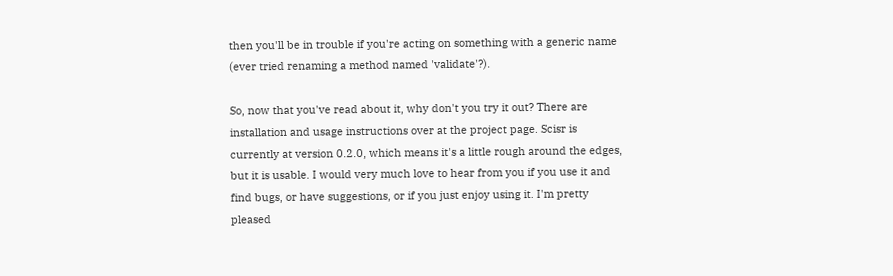then you'll be in trouble if you're acting on something with a generic name (ever tried renaming a method named 'validate'?).

So, now that you've read about it, why don't you try it out? There are installation and usage instructions over at the project page. Scisr is currently at version 0.2.0, which means it's a little rough around the edges, but it is usable. I would very much love to hear from you if you use it and find bugs, or have suggestions, or if you just enjoy using it. I'm pretty pleased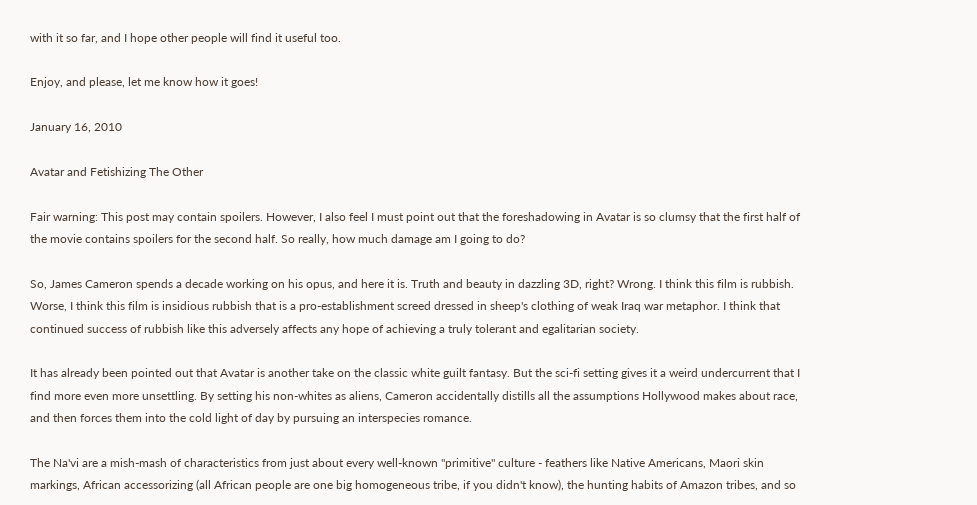with it so far, and I hope other people will find it useful too.

Enjoy, and please, let me know how it goes!

January 16, 2010

Avatar and Fetishizing The Other

Fair warning: This post may contain spoilers. However, I also feel I must point out that the foreshadowing in Avatar is so clumsy that the first half of the movie contains spoilers for the second half. So really, how much damage am I going to do?

So, James Cameron spends a decade working on his opus, and here it is. Truth and beauty in dazzling 3D, right? Wrong. I think this film is rubbish. Worse, I think this film is insidious rubbish that is a pro-establishment screed dressed in sheep's clothing of weak Iraq war metaphor. I think that continued success of rubbish like this adversely affects any hope of achieving a truly tolerant and egalitarian society.

It has already been pointed out that Avatar is another take on the classic white guilt fantasy. But the sci-fi setting gives it a weird undercurrent that I find more even more unsettling. By setting his non-whites as aliens, Cameron accidentally distills all the assumptions Hollywood makes about race, and then forces them into the cold light of day by pursuing an interspecies romance.

The Na'vi are a mish-mash of characteristics from just about every well-known "primitive" culture - feathers like Native Americans, Maori skin markings, African accessorizing (all African people are one big homogeneous tribe, if you didn't know), the hunting habits of Amazon tribes, and so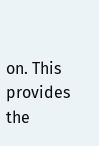on. This provides the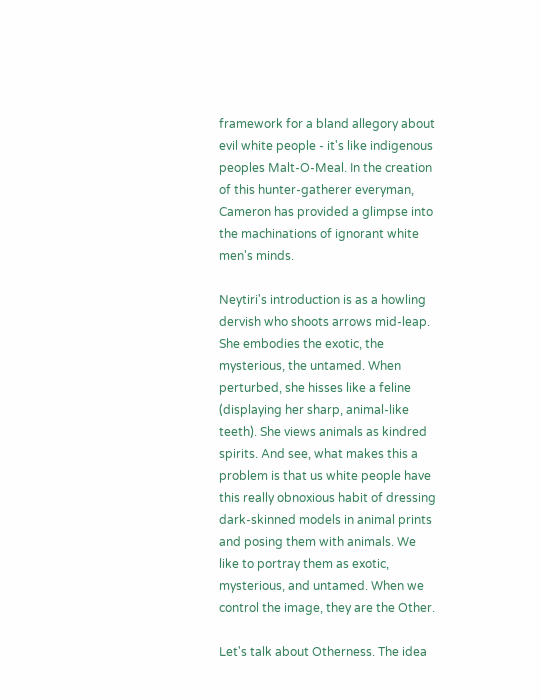framework for a bland allegory about evil white people - it's like indigenous peoples Malt-O-Meal. In the creation of this hunter-gatherer everyman, Cameron has provided a glimpse into the machinations of ignorant white men's minds.

Neytiri's introduction is as a howling dervish who shoots arrows mid-leap. She embodies the exotic, the mysterious, the untamed. When perturbed, she hisses like a feline (displaying her sharp, animal-like teeth). She views animals as kindred spirits. And see, what makes this a problem is that us white people have this really obnoxious habit of dressing dark-skinned models in animal prints and posing them with animals. We like to portray them as exotic, mysterious, and untamed. When we control the image, they are the Other.

Let's talk about Otherness. The idea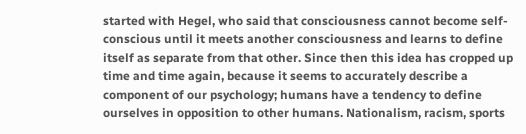started with Hegel, who said that consciousness cannot become self-conscious until it meets another consciousness and learns to define itself as separate from that other. Since then this idea has cropped up time and time again, because it seems to accurately describe a component of our psychology; humans have a tendency to define ourselves in opposition to other humans. Nationalism, racism, sports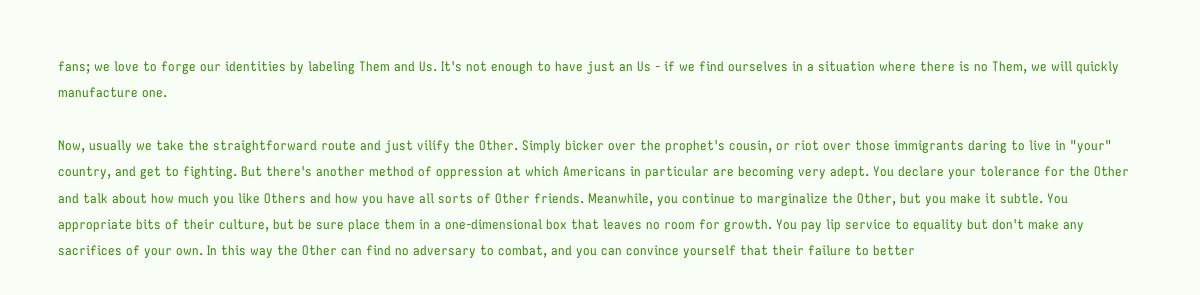fans; we love to forge our identities by labeling Them and Us. It's not enough to have just an Us - if we find ourselves in a situation where there is no Them, we will quickly manufacture one.

Now, usually we take the straightforward route and just vilify the Other. Simply bicker over the prophet's cousin, or riot over those immigrants daring to live in "your" country, and get to fighting. But there's another method of oppression at which Americans in particular are becoming very adept. You declare your tolerance for the Other and talk about how much you like Others and how you have all sorts of Other friends. Meanwhile, you continue to marginalize the Other, but you make it subtle. You appropriate bits of their culture, but be sure place them in a one-dimensional box that leaves no room for growth. You pay lip service to equality but don't make any sacrifices of your own. In this way the Other can find no adversary to combat, and you can convince yourself that their failure to better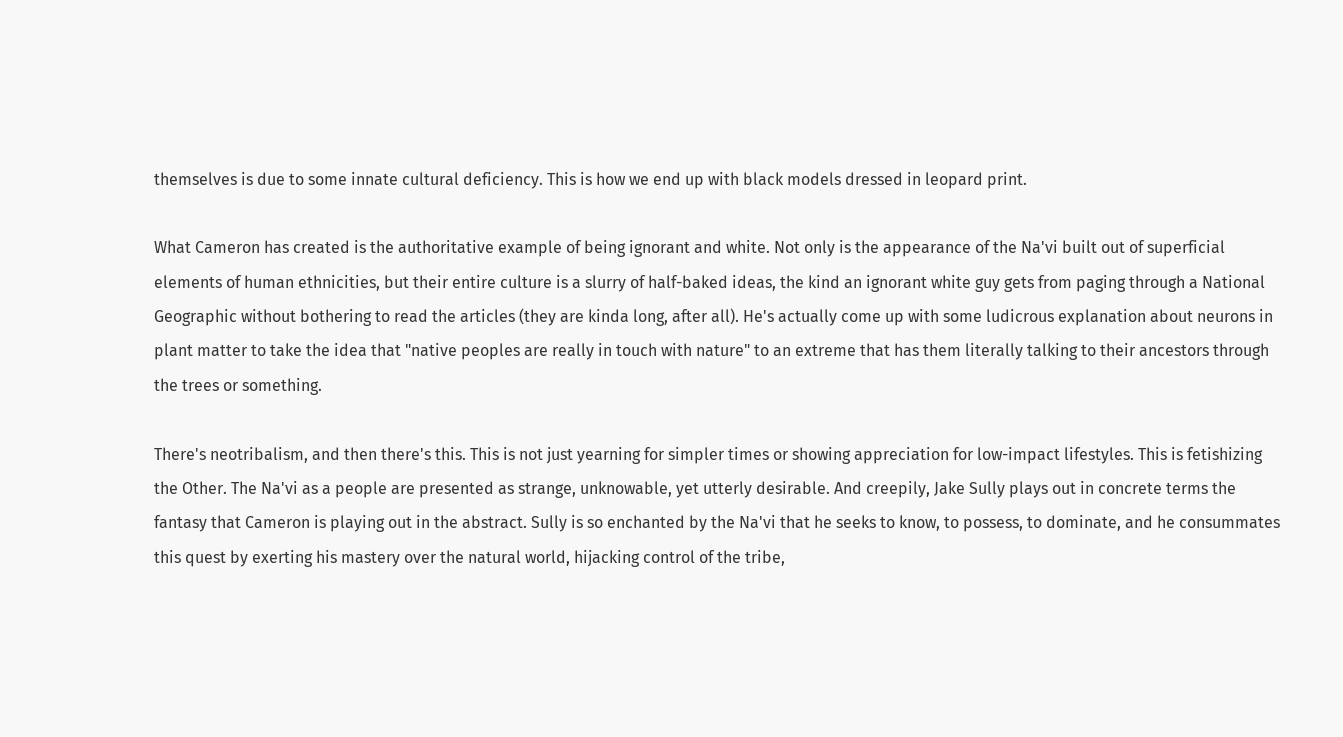themselves is due to some innate cultural deficiency. This is how we end up with black models dressed in leopard print.

What Cameron has created is the authoritative example of being ignorant and white. Not only is the appearance of the Na'vi built out of superficial elements of human ethnicities, but their entire culture is a slurry of half-baked ideas, the kind an ignorant white guy gets from paging through a National Geographic without bothering to read the articles (they are kinda long, after all). He's actually come up with some ludicrous explanation about neurons in plant matter to take the idea that "native peoples are really in touch with nature" to an extreme that has them literally talking to their ancestors through the trees or something.

There's neotribalism, and then there's this. This is not just yearning for simpler times or showing appreciation for low-impact lifestyles. This is fetishizing the Other. The Na'vi as a people are presented as strange, unknowable, yet utterly desirable. And creepily, Jake Sully plays out in concrete terms the fantasy that Cameron is playing out in the abstract. Sully is so enchanted by the Na'vi that he seeks to know, to possess, to dominate, and he consummates this quest by exerting his mastery over the natural world, hijacking control of the tribe,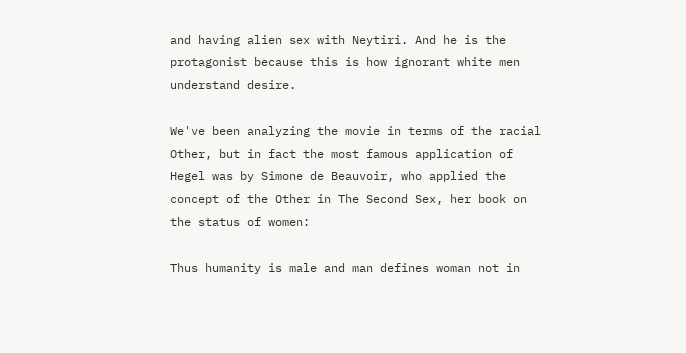and having alien sex with Neytiri. And he is the protagonist because this is how ignorant white men understand desire.

We've been analyzing the movie in terms of the racial Other, but in fact the most famous application of Hegel was by Simone de Beauvoir, who applied the concept of the Other in The Second Sex, her book on the status of women:

Thus humanity is male and man defines woman not in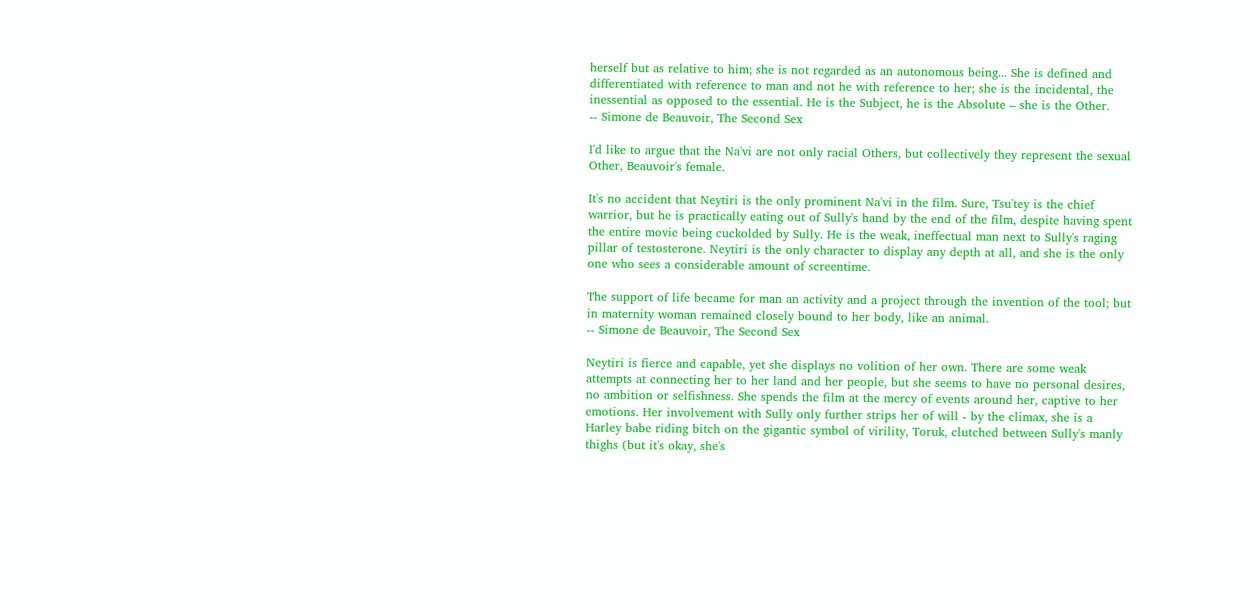herself but as relative to him; she is not regarded as an autonomous being... She is defined and differentiated with reference to man and not he with reference to her; she is the incidental, the inessential as opposed to the essential. He is the Subject, he is the Absolute – she is the Other.
-- Simone de Beauvoir, The Second Sex

I'd like to argue that the Na'vi are not only racial Others, but collectively they represent the sexual Other, Beauvoir's female.

It's no accident that Neytiri is the only prominent Na'vi in the film. Sure, Tsu'tey is the chief warrior, but he is practically eating out of Sully's hand by the end of the film, despite having spent the entire movie being cuckolded by Sully. He is the weak, ineffectual man next to Sully's raging pillar of testosterone. Neytiri is the only character to display any depth at all, and she is the only one who sees a considerable amount of screentime.

The support of life became for man an activity and a project through the invention of the tool; but in maternity woman remained closely bound to her body, like an animal.
-- Simone de Beauvoir, The Second Sex

Neytiri is fierce and capable, yet she displays no volition of her own. There are some weak attempts at connecting her to her land and her people, but she seems to have no personal desires, no ambition or selfishness. She spends the film at the mercy of events around her, captive to her emotions. Her involvement with Sully only further strips her of will - by the climax, she is a Harley babe riding bitch on the gigantic symbol of virility, Toruk, clutched between Sully's manly thighs (but it's okay, she's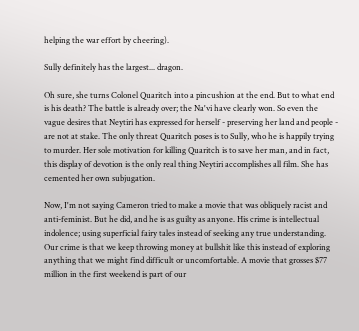helping the war effort by cheering).

Sully definitely has the largest... dragon.

Oh sure, she turns Colonel Quaritch into a pincushion at the end. But to what end is his death? The battle is already over; the Na'vi have clearly won. So even the vague desires that Neytiri has expressed for herself - preserving her land and people - are not at stake. The only threat Quaritch poses is to Sully, who he is happily trying to murder. Her sole motivation for killing Quaritch is to save her man, and in fact, this display of devotion is the only real thing Neytiri accomplishes all film. She has cemented her own subjugation.

Now, I'm not saying Cameron tried to make a movie that was obliquely racist and anti-feminist. But he did, and he is as guilty as anyone. His crime is intellectual indolence; using superficial fairy tales instead of seeking any true understanding. Our crime is that we keep throwing money at bullshit like this instead of exploring anything that we might find difficult or uncomfortable. A movie that grosses $77 million in the first weekend is part of our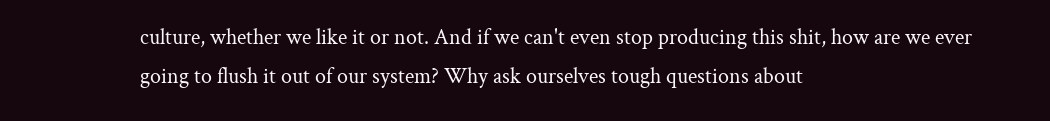culture, whether we like it or not. And if we can't even stop producing this shit, how are we ever going to flush it out of our system? Why ask ourselves tough questions about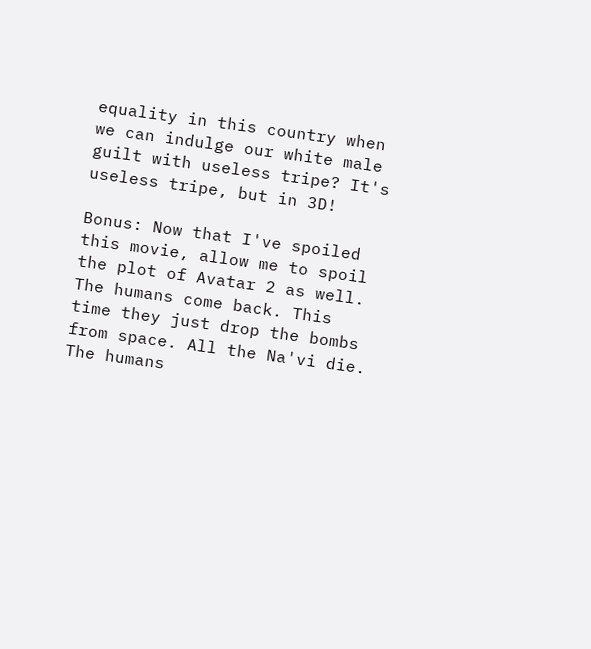equality in this country when we can indulge our white male guilt with useless tripe? It's useless tripe, but in 3D!

Bonus: Now that I've spoiled this movie, allow me to spoil the plot of Avatar 2 as well. The humans come back. This time they just drop the bombs from space. All the Na'vi die. The humans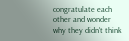congratulate each other and wonder why they didn't think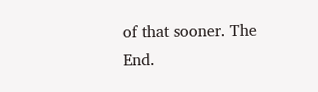of that sooner. The End.